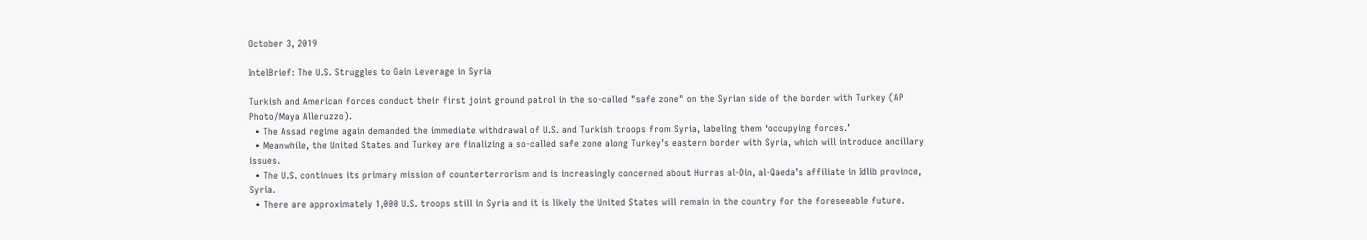October 3, 2019

IntelBrief: The U.S. Struggles to Gain Leverage in Syria

Turkish and American forces conduct their first joint ground patrol in the so-called "safe zone" on the Syrian side of the border with Turkey (AP Photo/Maya Alleruzzo).
  • The Assad regime again demanded the immediate withdrawal of U.S. and Turkish troops from Syria, labeling them ‘occupying forces.’
  • Meanwhile, the United States and Turkey are finalizing a so-called safe zone along Turkey’s eastern border with Syria, which will introduce ancillary issues.
  • The U.S. continues its primary mission of counterterrorism and is increasingly concerned about Hurras al-Din, al-Qaeda’s affiliate in Idlib province, Syria.
  • There are approximately 1,000 U.S. troops still in Syria and it is likely the United States will remain in the country for the foreseeable future.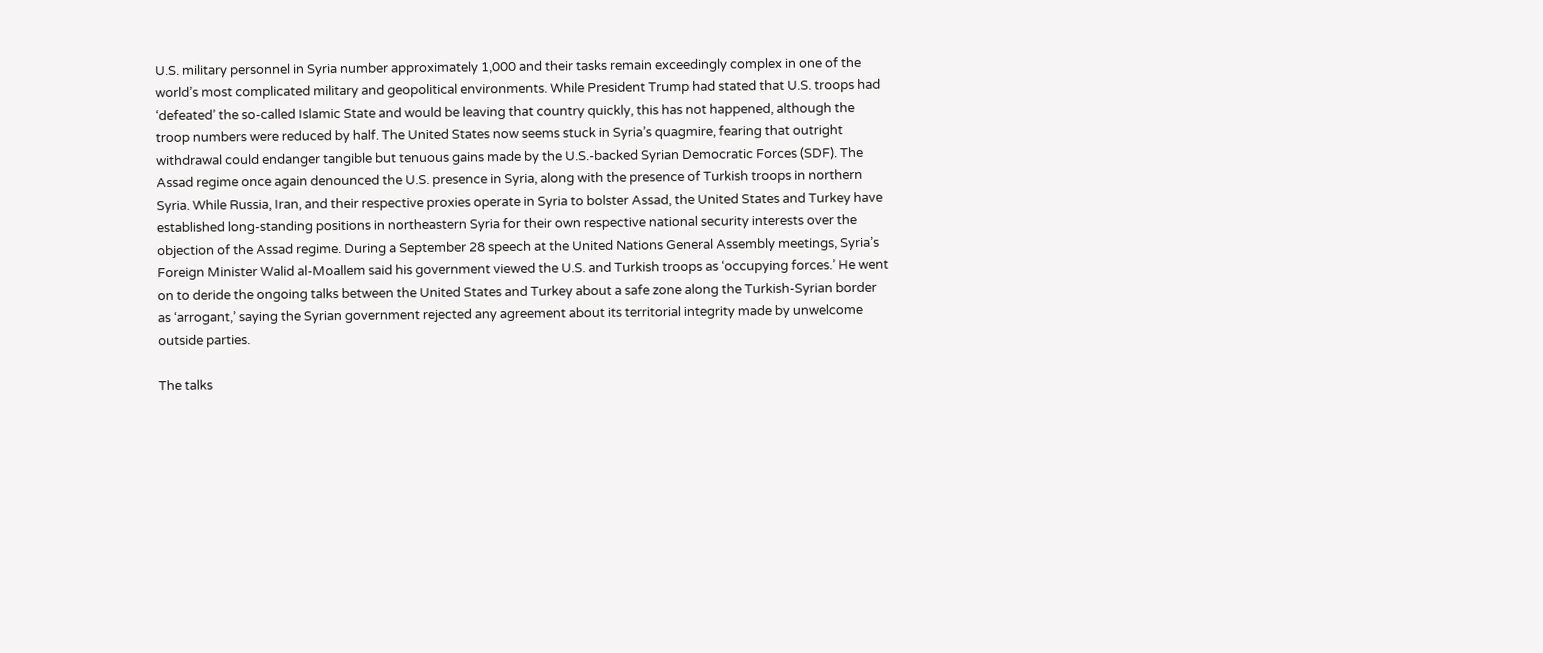U.S. military personnel in Syria number approximately 1,000 and their tasks remain exceedingly complex in one of the world’s most complicated military and geopolitical environments. While President Trump had stated that U.S. troops had ‘defeated’ the so-called Islamic State and would be leaving that country quickly, this has not happened, although the troop numbers were reduced by half. The United States now seems stuck in Syria’s quagmire, fearing that outright withdrawal could endanger tangible but tenuous gains made by the U.S.-backed Syrian Democratic Forces (SDF). The Assad regime once again denounced the U.S. presence in Syria, along with the presence of Turkish troops in northern Syria. While Russia, Iran, and their respective proxies operate in Syria to bolster Assad, the United States and Turkey have established long-standing positions in northeastern Syria for their own respective national security interests over the objection of the Assad regime. During a September 28 speech at the United Nations General Assembly meetings, Syria’s Foreign Minister Walid al-Moallem said his government viewed the U.S. and Turkish troops as ‘occupying forces.’ He went on to deride the ongoing talks between the United States and Turkey about a safe zone along the Turkish-Syrian border as ‘arrogant,’ saying the Syrian government rejected any agreement about its territorial integrity made by unwelcome outside parties.

The talks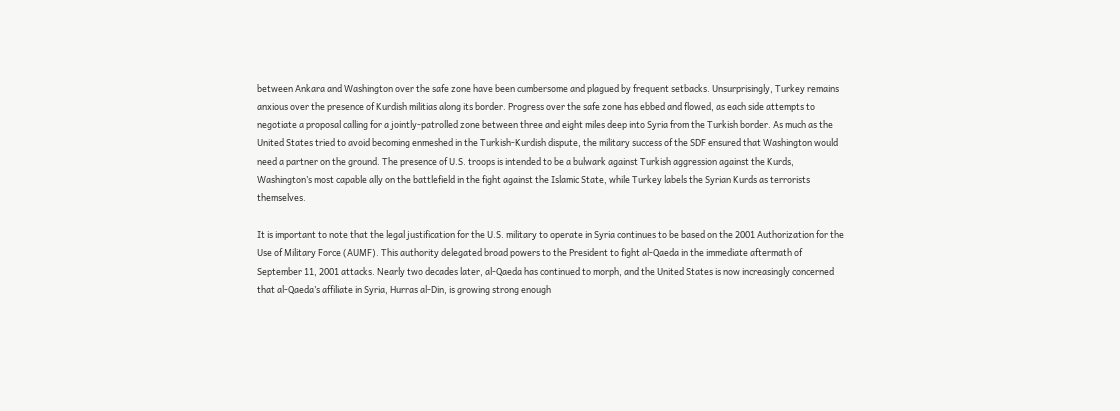between Ankara and Washington over the safe zone have been cumbersome and plagued by frequent setbacks. Unsurprisingly, Turkey remains anxious over the presence of Kurdish militias along its border. Progress over the safe zone has ebbed and flowed, as each side attempts to negotiate a proposal calling for a jointly-patrolled zone between three and eight miles deep into Syria from the Turkish border. As much as the United States tried to avoid becoming enmeshed in the Turkish-Kurdish dispute, the military success of the SDF ensured that Washington would need a partner on the ground. The presence of U.S. troops is intended to be a bulwark against Turkish aggression against the Kurds, Washington’s most capable ally on the battlefield in the fight against the Islamic State, while Turkey labels the Syrian Kurds as terrorists themselves.

It is important to note that the legal justification for the U.S. military to operate in Syria continues to be based on the 2001 Authorization for the Use of Military Force (AUMF). This authority delegated broad powers to the President to fight al-Qaeda in the immediate aftermath of September 11, 2001 attacks. Nearly two decades later, al-Qaeda has continued to morph, and the United States is now increasingly concerned that al-Qaeda’s affiliate in Syria, Hurras al-Din, is growing strong enough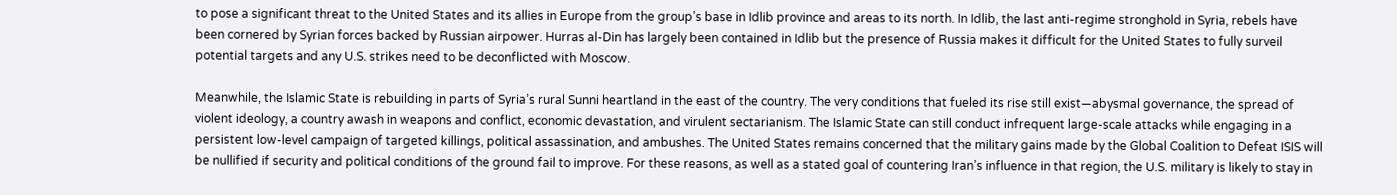to pose a significant threat to the United States and its allies in Europe from the group’s base in Idlib province and areas to its north. In Idlib, the last anti-regime stronghold in Syria, rebels have been cornered by Syrian forces backed by Russian airpower. Hurras al-Din has largely been contained in Idlib but the presence of Russia makes it difficult for the United States to fully surveil potential targets and any U.S. strikes need to be deconflicted with Moscow.

Meanwhile, the Islamic State is rebuilding in parts of Syria’s rural Sunni heartland in the east of the country. The very conditions that fueled its rise still exist—abysmal governance, the spread of violent ideology, a country awash in weapons and conflict, economic devastation, and virulent sectarianism. The Islamic State can still conduct infrequent large-scale attacks while engaging in a persistent low-level campaign of targeted killings, political assassination, and ambushes. The United States remains concerned that the military gains made by the Global Coalition to Defeat ISIS will be nullified if security and political conditions of the ground fail to improve. For these reasons, as well as a stated goal of countering Iran’s influence in that region, the U.S. military is likely to stay in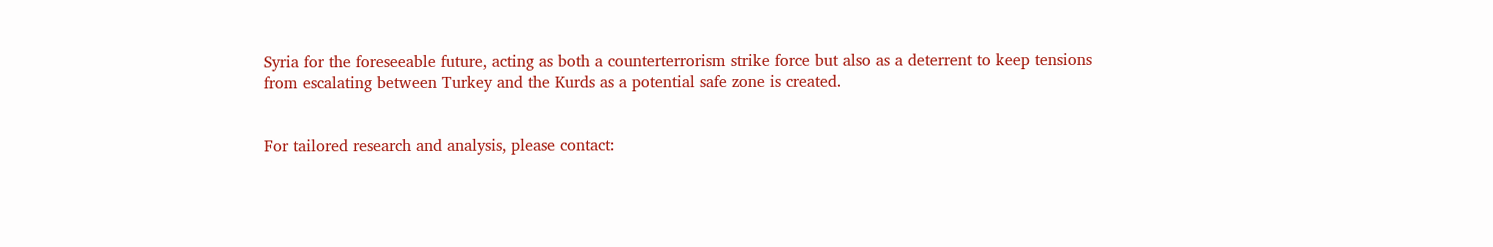Syria for the foreseeable future, acting as both a counterterrorism strike force but also as a deterrent to keep tensions from escalating between Turkey and the Kurds as a potential safe zone is created.


For tailored research and analysis, please contact: